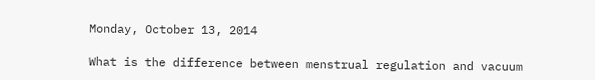Monday, October 13, 2014

What is the difference between menstrual regulation and vacuum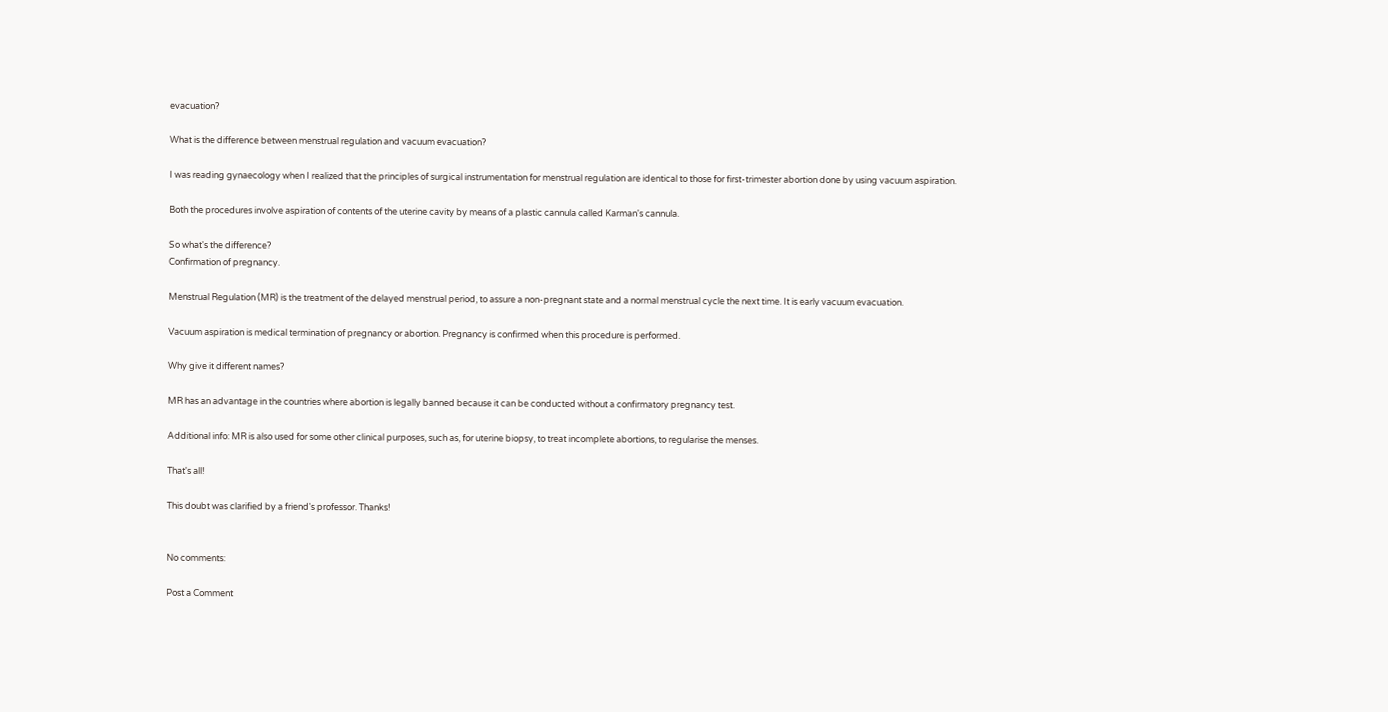evacuation?

What is the difference between menstrual regulation and vacuum evacuation?

I was reading gynaecology when I realized that the principles of surgical instrumentation for menstrual regulation are identical to those for first-trimester abortion done by using vacuum aspiration.

Both the procedures involve aspiration of contents of the uterine cavity by means of a plastic cannula called Karman's cannula.

So what's the difference?
Confirmation of pregnancy.

Menstrual Regulation (MR) is the treatment of the delayed menstrual period, to assure a non-pregnant state and a normal menstrual cycle the next time. It is early vacuum evacuation.

Vacuum aspiration is medical termination of pregnancy or abortion. Pregnancy is confirmed when this procedure is performed.

Why give it different names?

MR has an advantage in the countries where abortion is legally banned because it can be conducted without a confirmatory pregnancy test.

Additional info: MR is also used for some other clinical purposes, such as, for uterine biopsy, to treat incomplete abortions, to regularise the menses.

That's all!

This doubt was clarified by a friend's professor. Thanks!


No comments:

Post a Comment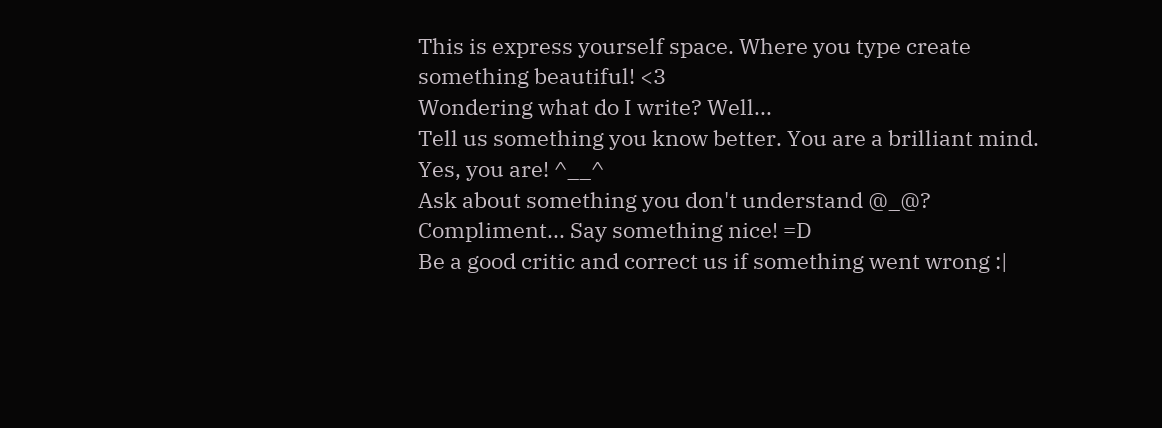This is express yourself space. Where you type create something beautiful! <3
Wondering what do I write? Well...
Tell us something you know better. You are a brilliant mind. Yes, you are! ^__^
Ask about something you don't understand @_@?
Compliment... Say something nice! =D
Be a good critic and correct us if something went wrong :|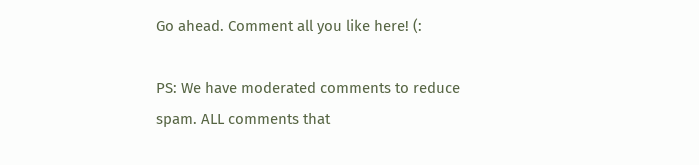Go ahead. Comment all you like here! (:

PS: We have moderated comments to reduce spam. ALL comments that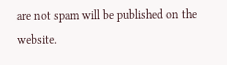are not spam will be published on the website.